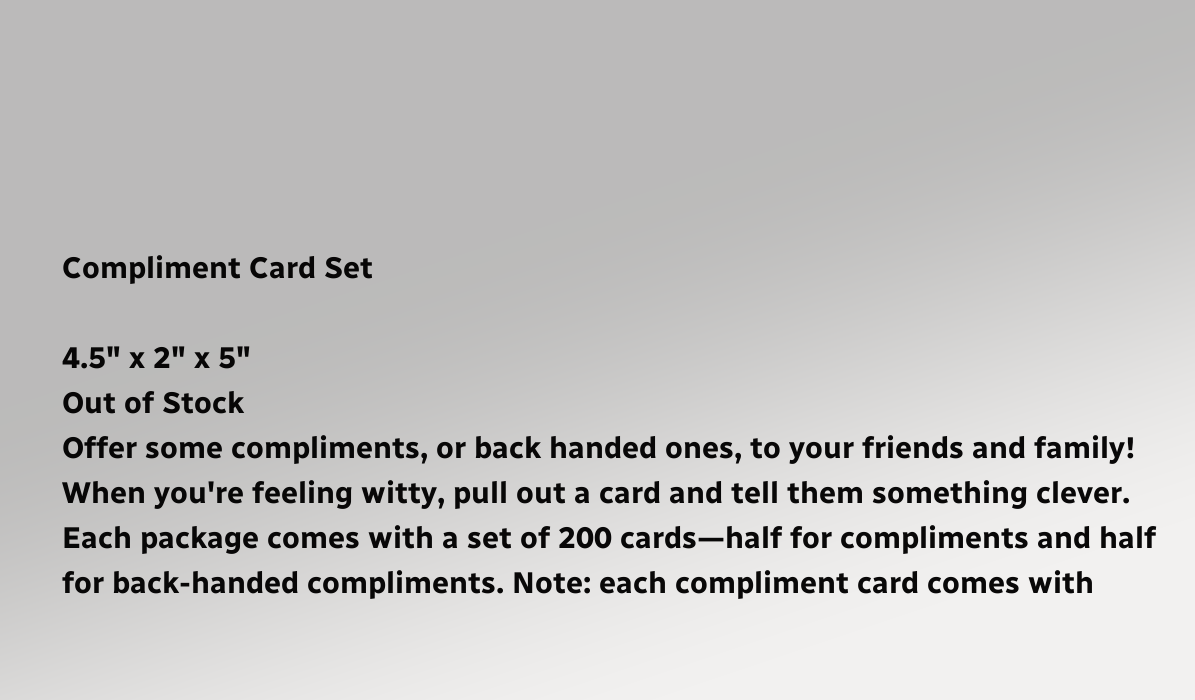Compliment Card Set

4.5" x 2" x 5"
Out of Stock
Offer some compliments, or back handed ones, to your friends and family! When you're feeling witty, pull out a card and tell them something clever. Each package comes with a set of 200 cards—half for compliments and half for back-handed compliments. Note: each compliment card comes with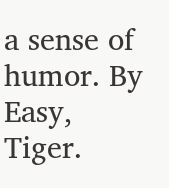a sense of humor. By Easy, Tiger.